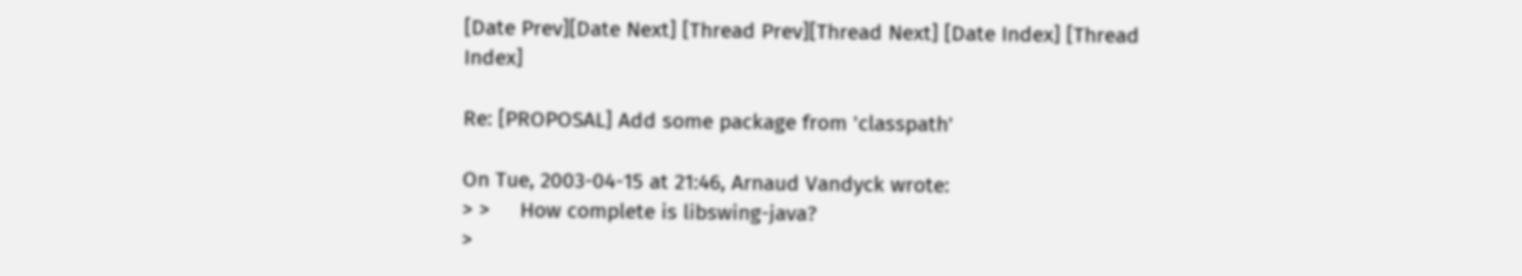[Date Prev][Date Next] [Thread Prev][Thread Next] [Date Index] [Thread Index]

Re: [PROPOSAL] Add some package from 'classpath'

On Tue, 2003-04-15 at 21:46, Arnaud Vandyck wrote:
> >     How complete is libswing-java?
>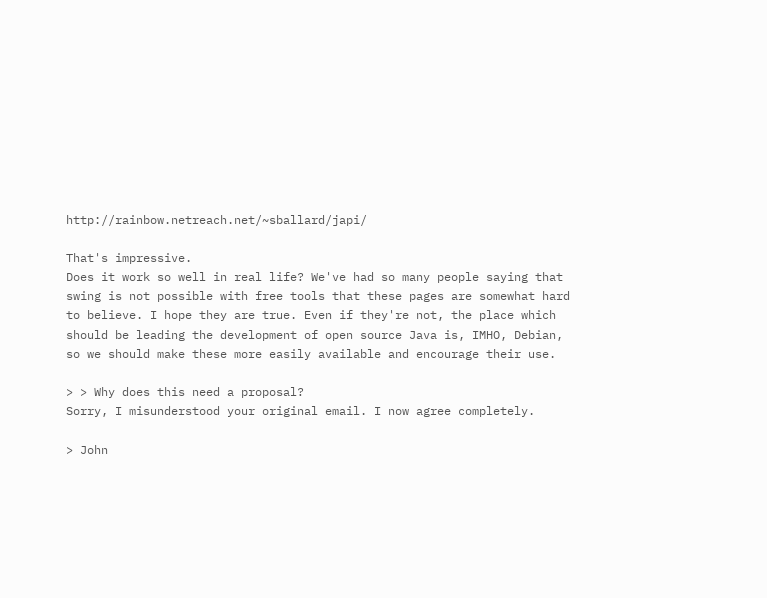http://rainbow.netreach.net/~sballard/japi/

That's impressive.
Does it work so well in real life? We've had so many people saying that
swing is not possible with free tools that these pages are somewhat hard
to believe. I hope they are true. Even if they're not, the place which
should be leading the development of open source Java is, IMHO, Debian,
so we should make these more easily available and encourage their use.

> > Why does this need a proposal?
Sorry, I misunderstood your original email. I now agree completely.

> John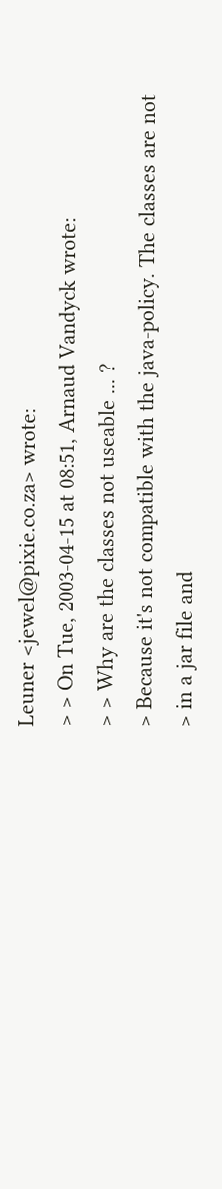Leuner <jewel@pixie.co.za> wrote:
> > On Tue, 2003-04-15 at 08:51, Arnaud Vandyck wrote:
> > Why are the classes not useable ... ?
> Because it's not compatible with the java-policy. The classes are not
> in a jar file and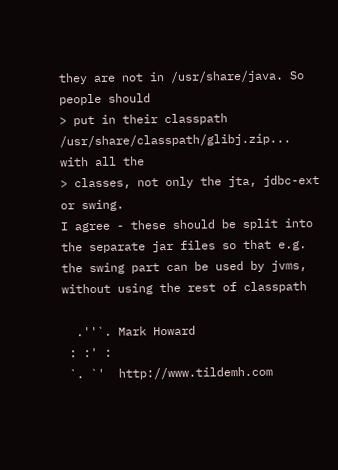they are not in /usr/share/java. So people should
> put in their classpath /usr/share/classpath/glibj.zip... with all the
> classes, not only the jta, jdbc-ext or swing.
I agree - these should be split into the separate jar files so that e.g.
the swing part can be used by jvms, without using the rest of classpath

  .''`. Mark Howard
 : :' :
 `. `'  http://www.tildemh.com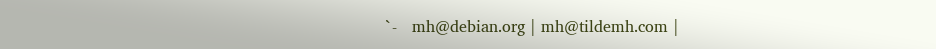`-   mh@debian.org | mh@tildemh.com |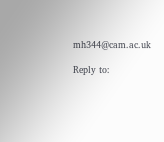mh344@cam.ac.uk

Reply to: